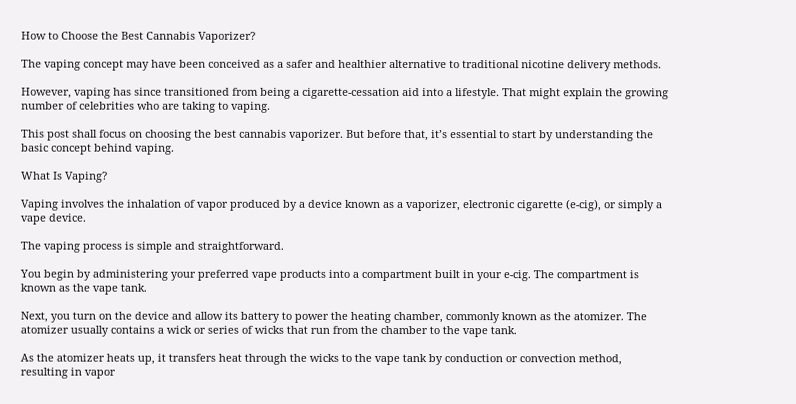How to Choose the Best Cannabis Vaporizer?

The vaping concept may have been conceived as a safer and healthier alternative to traditional nicotine delivery methods.

However, vaping has since transitioned from being a cigarette-cessation aid into a lifestyle. That might explain the growing number of celebrities who are taking to vaping.

This post shall focus on choosing the best cannabis vaporizer. But before that, it’s essential to start by understanding the basic concept behind vaping.

What Is Vaping?

Vaping involves the inhalation of vapor produced by a device known as a vaporizer, electronic cigarette (e-cig), or simply a vape device.

The vaping process is simple and straightforward.

You begin by administering your preferred vape products into a compartment built in your e-cig. The compartment is known as the vape tank.

Next, you turn on the device and allow its battery to power the heating chamber, commonly known as the atomizer. The atomizer usually contains a wick or series of wicks that run from the chamber to the vape tank.

As the atomizer heats up, it transfers heat through the wicks to the vape tank by conduction or convection method, resulting in vapor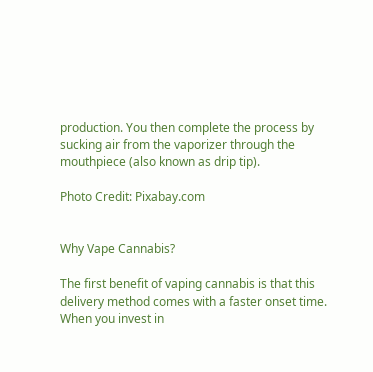production. You then complete the process by sucking air from the vaporizer through the mouthpiece (also known as drip tip).

Photo Credit: Pixabay.com


Why Vape Cannabis?

The first benefit of vaping cannabis is that this delivery method comes with a faster onset time. When you invest in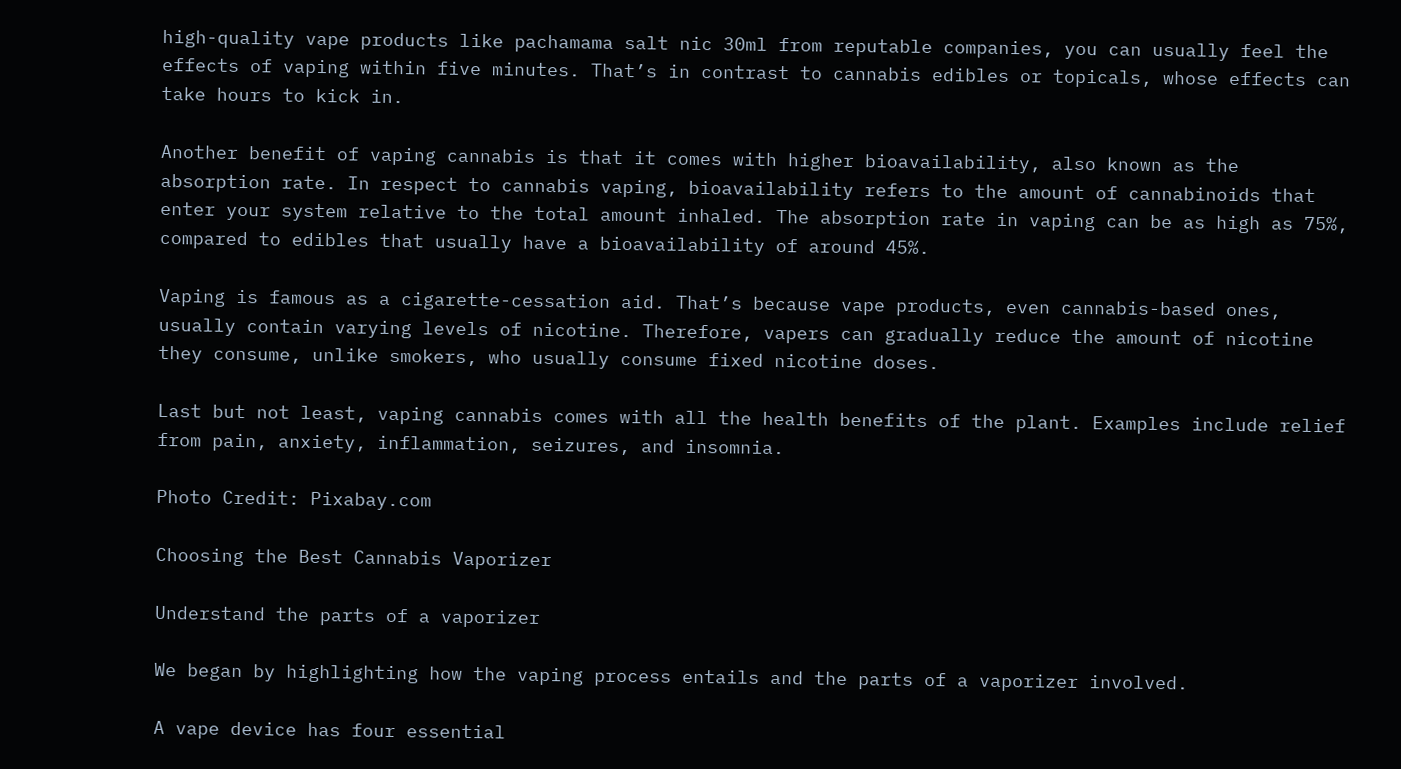high-quality vape products like pachamama salt nic 30ml from reputable companies, you can usually feel the effects of vaping within five minutes. That’s in contrast to cannabis edibles or topicals, whose effects can take hours to kick in.

Another benefit of vaping cannabis is that it comes with higher bioavailability, also known as the absorption rate. In respect to cannabis vaping, bioavailability refers to the amount of cannabinoids that enter your system relative to the total amount inhaled. The absorption rate in vaping can be as high as 75%, compared to edibles that usually have a bioavailability of around 45%.

Vaping is famous as a cigarette-cessation aid. That’s because vape products, even cannabis-based ones, usually contain varying levels of nicotine. Therefore, vapers can gradually reduce the amount of nicotine they consume, unlike smokers, who usually consume fixed nicotine doses.

Last but not least, vaping cannabis comes with all the health benefits of the plant. Examples include relief from pain, anxiety, inflammation, seizures, and insomnia.

Photo Credit: Pixabay.com

Choosing the Best Cannabis Vaporizer

Understand the parts of a vaporizer

We began by highlighting how the vaping process entails and the parts of a vaporizer involved.

A vape device has four essential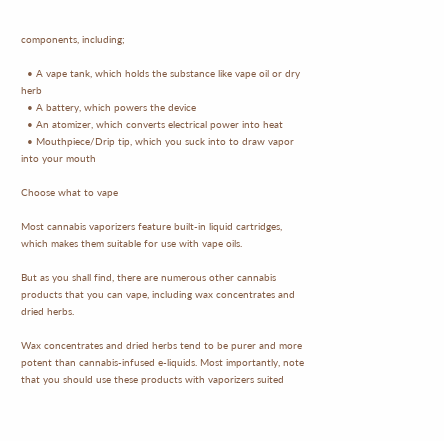components, including;

  • A vape tank, which holds the substance like vape oil or dry herb
  • A battery, which powers the device
  • An atomizer, which converts electrical power into heat
  • Mouthpiece/Drip tip, which you suck into to draw vapor into your mouth

Choose what to vape

Most cannabis vaporizers feature built-in liquid cartridges, which makes them suitable for use with vape oils.

But as you shall find, there are numerous other cannabis products that you can vape, including wax concentrates and dried herbs.

Wax concentrates and dried herbs tend to be purer and more potent than cannabis-infused e-liquids. Most importantly, note that you should use these products with vaporizers suited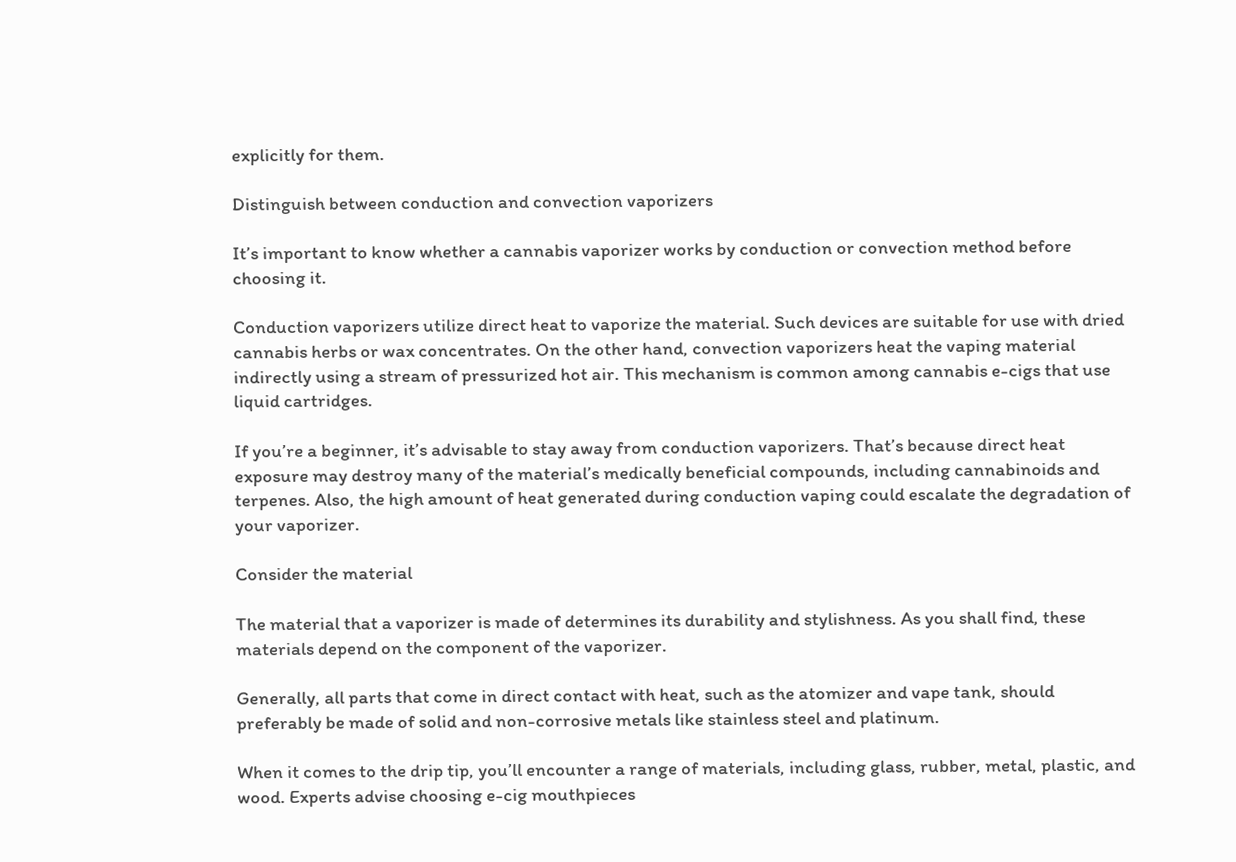explicitly for them.

Distinguish between conduction and convection vaporizers

It’s important to know whether a cannabis vaporizer works by conduction or convection method before choosing it.

Conduction vaporizers utilize direct heat to vaporize the material. Such devices are suitable for use with dried cannabis herbs or wax concentrates. On the other hand, convection vaporizers heat the vaping material indirectly using a stream of pressurized hot air. This mechanism is common among cannabis e-cigs that use liquid cartridges.

If you’re a beginner, it’s advisable to stay away from conduction vaporizers. That’s because direct heat exposure may destroy many of the material’s medically beneficial compounds, including cannabinoids and terpenes. Also, the high amount of heat generated during conduction vaping could escalate the degradation of your vaporizer.

Consider the material

The material that a vaporizer is made of determines its durability and stylishness. As you shall find, these materials depend on the component of the vaporizer.

Generally, all parts that come in direct contact with heat, such as the atomizer and vape tank, should preferably be made of solid and non-corrosive metals like stainless steel and platinum.

When it comes to the drip tip, you’ll encounter a range of materials, including glass, rubber, metal, plastic, and wood. Experts advise choosing e-cig mouthpieces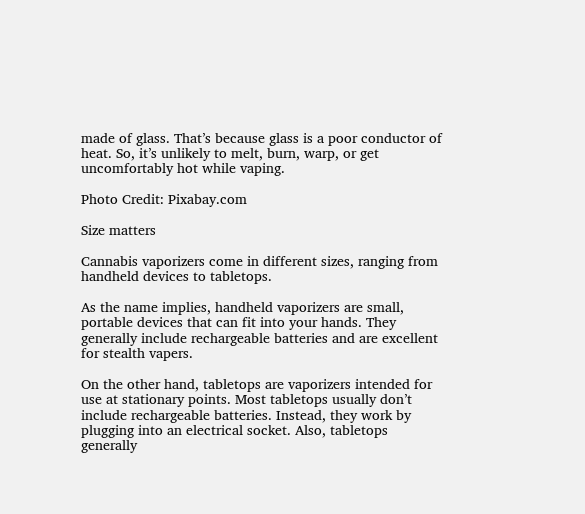made of glass. That’s because glass is a poor conductor of heat. So, it’s unlikely to melt, burn, warp, or get uncomfortably hot while vaping.

Photo Credit: Pixabay.com

Size matters

Cannabis vaporizers come in different sizes, ranging from handheld devices to tabletops.

As the name implies, handheld vaporizers are small, portable devices that can fit into your hands. They generally include rechargeable batteries and are excellent for stealth vapers.

On the other hand, tabletops are vaporizers intended for use at stationary points. Most tabletops usually don’t include rechargeable batteries. Instead, they work by plugging into an electrical socket. Also, tabletops generally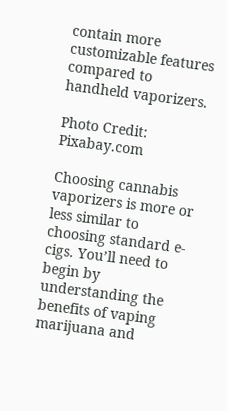contain more customizable features compared to handheld vaporizers.

Photo Credit: Pixabay.com

Choosing cannabis vaporizers is more or less similar to choosing standard e-cigs. You’ll need to begin by understanding the benefits of vaping marijuana and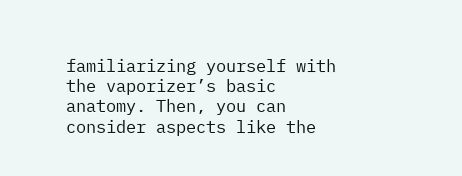familiarizing yourself with the vaporizer’s basic anatomy. Then, you can consider aspects like the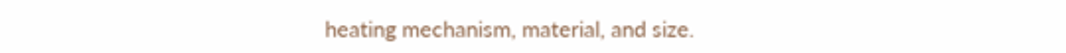heating mechanism, material, and size.